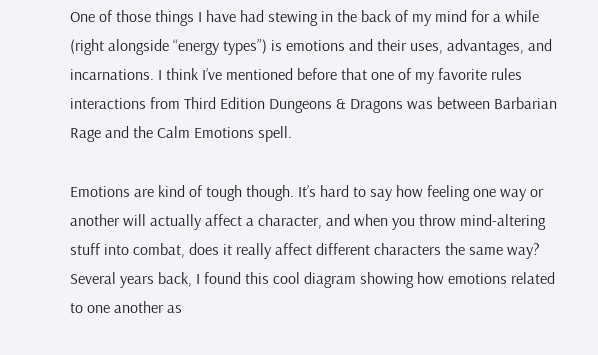One of those things I have had stewing in the back of my mind for a while (right alongside “energy types”) is emotions and their uses, advantages, and incarnations. I think I’ve mentioned before that one of my favorite rules interactions from Third Edition Dungeons & Dragons was between Barbarian Rage and the Calm Emotions spell.

Emotions are kind of tough though. It’s hard to say how feeling one way or another will actually affect a character, and when you throw mind-altering stuff into combat, does it really affect different characters the same way? Several years back, I found this cool diagram showing how emotions related to one another as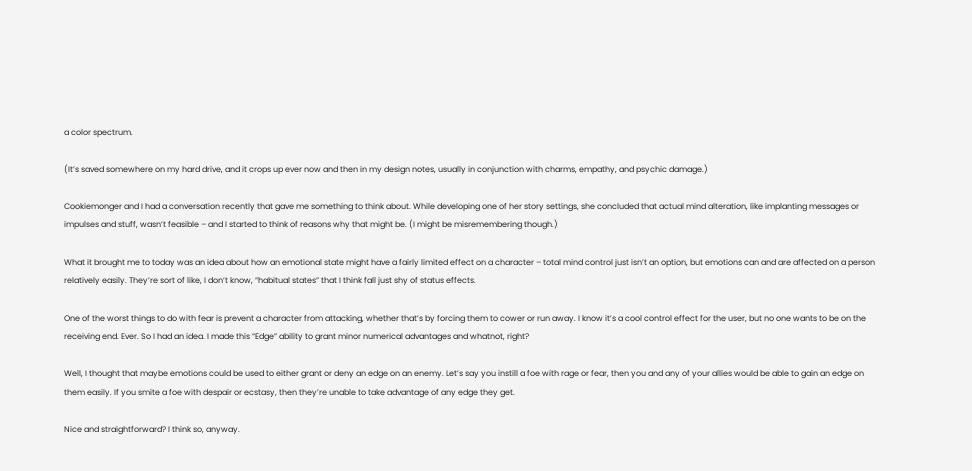a color spectrum.

(It’s saved somewhere on my hard drive, and it crops up ever now and then in my design notes, usually in conjunction with charms, empathy, and psychic damage.)

Cookiemonger and I had a conversation recently that gave me something to think about. While developing one of her story settings, she concluded that actual mind alteration, like implanting messages or impulses and stuff, wasn’t feasible – and I started to think of reasons why that might be. (I might be misremembering though.)

What it brought me to today was an idea about how an emotional state might have a fairly limited effect on a character – total mind control just isn’t an option, but emotions can and are affected on a person relatively easily. They’re sort of like, I don’t know, “habitual states” that I think fall just shy of status effects.

One of the worst things to do with fear is prevent a character from attacking, whether that’s by forcing them to cower or run away. I know it’s a cool control effect for the user, but no one wants to be on the receiving end. Ever. So I had an idea. I made this “Edge” ability to grant minor numerical advantages and whatnot, right?

Well, I thought that maybe emotions could be used to either grant or deny an edge on an enemy. Let’s say you instill a foe with rage or fear, then you and any of your allies would be able to gain an edge on them easily. If you smite a foe with despair or ecstasy, then they’re unable to take advantage of any edge they get.

Nice and straightforward? I think so, anyway.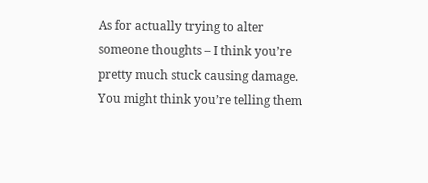As for actually trying to alter someone thoughts – I think you’re pretty much stuck causing damage. You might think you’re telling them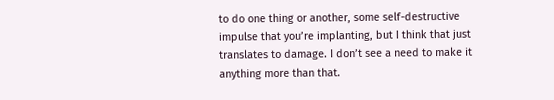to do one thing or another, some self-destructive impulse that you’re implanting, but I think that just translates to damage. I don’t see a need to make it anything more than that.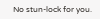No stun-lock for you.